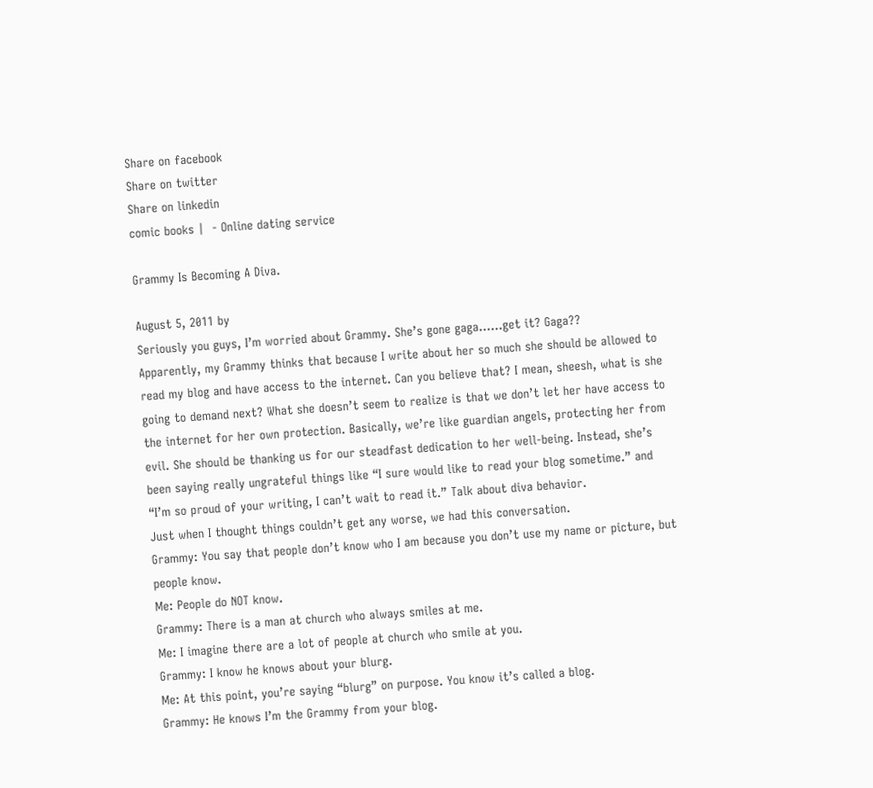Share on facebook
Share on twitter
Share on linkedin
comic books |  - Online dating service

Grammy Is Becoming A Diva.

August 5, 2011 by
Seriously you guys, I’m worried about Grammy. She’s gone gaga……get it? Gaga??
Apparently, my Grammy thinks that because I write about her so much she should be allowed to read my blog and have access to the internet. Can you believe that? I mean, sheesh, what is she going to demand next? What she doesn’t seem to realize is that we don’t let her have access to the internet for her own protection. Basically, we’re like guardian angels, protecting her from evil. She should be thanking us for our steadfast dedication to her well-being. Instead, she’s been saying really ungrateful things like “I sure would like to read your blog sometime.” and “I’m so proud of your writing, I can’t wait to read it.” Talk about diva behavior.
Just when I thought things couldn’t get any worse, we had this conversation.
Grammy: You say that people don’t know who I am because you don’t use my name or picture, but people know.
Me: People do NOT know.
Grammy: There is a man at church who always smiles at me.
Me: I imagine there are a lot of people at church who smile at you.
Grammy: I know he knows about your blurg.
Me: At this point, you’re saying “blurg” on purpose. You know it’s called a blog.
Grammy: He knows I’m the Grammy from your blog.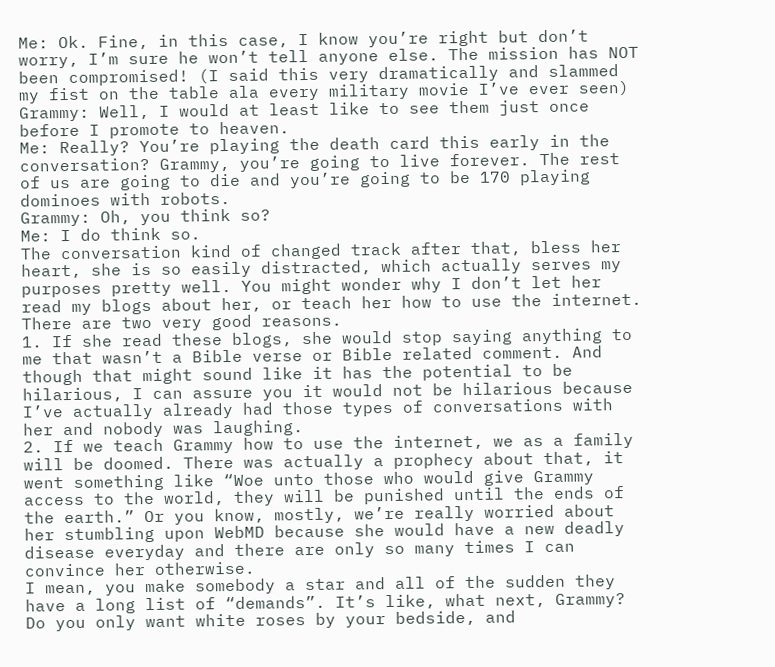Me: Ok. Fine, in this case, I know you’re right but don’t worry, I’m sure he won’t tell anyone else. The mission has NOT been compromised! (I said this very dramatically and slammed my fist on the table ala every military movie I’ve ever seen)
Grammy: Well, I would at least like to see them just once before I promote to heaven.
Me: Really? You’re playing the death card this early in the conversation? Grammy, you’re going to live forever. The rest of us are going to die and you’re going to be 170 playing dominoes with robots.
Grammy: Oh, you think so?
Me: I do think so.
The conversation kind of changed track after that, bless her heart, she is so easily distracted, which actually serves my purposes pretty well. You might wonder why I don’t let her read my blogs about her, or teach her how to use the internet. There are two very good reasons.
1. If she read these blogs, she would stop saying anything to me that wasn’t a Bible verse or Bible related comment. And though that might sound like it has the potential to be hilarious, I can assure you it would not be hilarious because I’ve actually already had those types of conversations with her and nobody was laughing.
2. If we teach Grammy how to use the internet, we as a family will be doomed. There was actually a prophecy about that, it went something like “Woe unto those who would give Grammy access to the world, they will be punished until the ends of the earth.” Or you know, mostly, we’re really worried about her stumbling upon WebMD because she would have a new deadly disease everyday and there are only so many times I can convince her otherwise.
I mean, you make somebody a star and all of the sudden they have a long list of “demands”. It’s like, what next, Grammy? Do you only want white roses by your bedside, and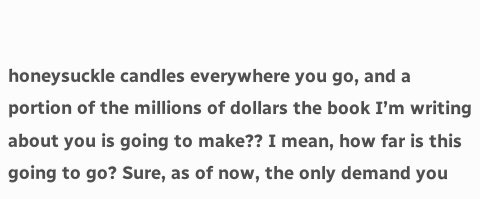honeysuckle candles everywhere you go, and a portion of the millions of dollars the book I’m writing about you is going to make?? I mean, how far is this going to go? Sure, as of now, the only demand you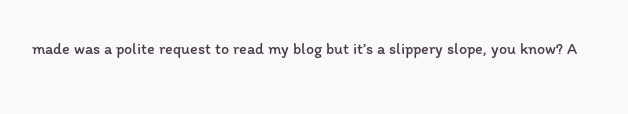made was a polite request to read my blog but it’s a slippery slope, you know? A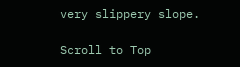very slippery slope.

Scroll to Top